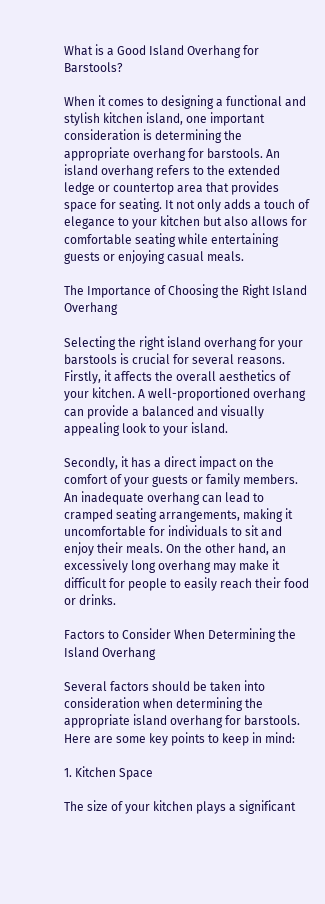What is a Good Island Overhang for Barstools?

When it comes to designing a functional and stylish kitchen island, one important consideration is determining the appropriate overhang for barstools. An island overhang refers to the extended ledge or countertop area that provides space for seating. It not only adds a touch of elegance to your kitchen but also allows for comfortable seating while entertaining guests or enjoying casual meals.

The Importance of Choosing the Right Island Overhang

Selecting the right island overhang for your barstools is crucial for several reasons. Firstly, it affects the overall aesthetics of your kitchen. A well-proportioned overhang can provide a balanced and visually appealing look to your island.

Secondly, it has a direct impact on the comfort of your guests or family members. An inadequate overhang can lead to cramped seating arrangements, making it uncomfortable for individuals to sit and enjoy their meals. On the other hand, an excessively long overhang may make it difficult for people to easily reach their food or drinks.

Factors to Consider When Determining the Island Overhang

Several factors should be taken into consideration when determining the appropriate island overhang for barstools. Here are some key points to keep in mind:

1. Kitchen Space

The size of your kitchen plays a significant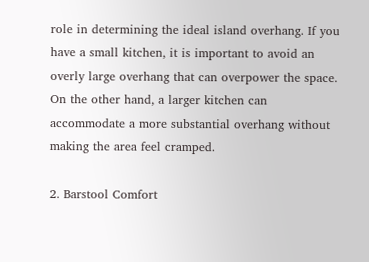role in determining the ideal island overhang. If you have a small kitchen, it is important to avoid an overly large overhang that can overpower the space. On the other hand, a larger kitchen can accommodate a more substantial overhang without making the area feel cramped.

2. Barstool Comfort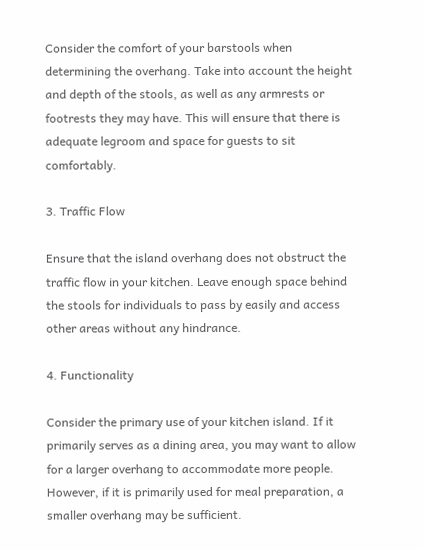Consider the comfort of your barstools when determining the overhang. Take into account the height and depth of the stools, as well as any armrests or footrests they may have. This will ensure that there is adequate legroom and space for guests to sit comfortably.

3. Traffic Flow

Ensure that the island overhang does not obstruct the traffic flow in your kitchen. Leave enough space behind the stools for individuals to pass by easily and access other areas without any hindrance.

4. Functionality

Consider the primary use of your kitchen island. If it primarily serves as a dining area, you may want to allow for a larger overhang to accommodate more people. However, if it is primarily used for meal preparation, a smaller overhang may be sufficient.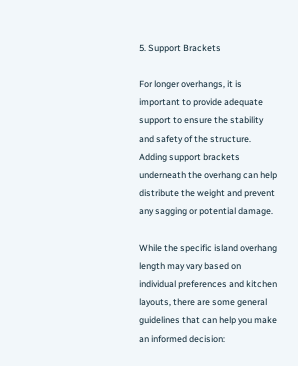5. Support Brackets

For longer overhangs, it is important to provide adequate support to ensure the stability and safety of the structure. Adding support brackets underneath the overhang can help distribute the weight and prevent any sagging or potential damage.

While the specific island overhang length may vary based on individual preferences and kitchen layouts, there are some general guidelines that can help you make an informed decision: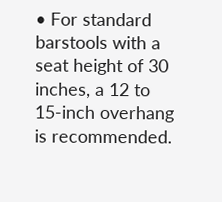• For standard barstools with a seat height of 30 inches, a 12 to 15-inch overhang is recommended.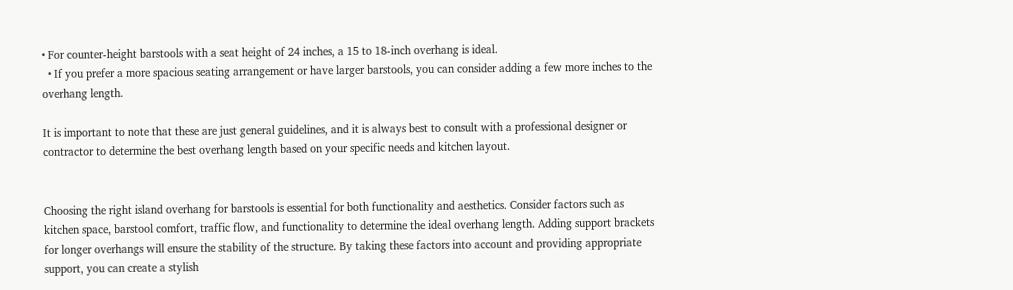• For counter-height barstools with a seat height of 24 inches, a 15 to 18-inch overhang is ideal.
  • If you prefer a more spacious seating arrangement or have larger barstools, you can consider adding a few more inches to the overhang length.

It is important to note that these are just general guidelines, and it is always best to consult with a professional designer or contractor to determine the best overhang length based on your specific needs and kitchen layout.


Choosing the right island overhang for barstools is essential for both functionality and aesthetics. Consider factors such as kitchen space, barstool comfort, traffic flow, and functionality to determine the ideal overhang length. Adding support brackets for longer overhangs will ensure the stability of the structure. By taking these factors into account and providing appropriate support, you can create a stylish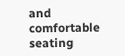and comfortable seating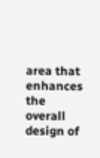area that enhances the overall design of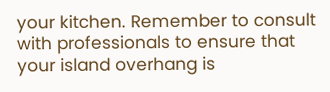your kitchen. Remember to consult with professionals to ensure that your island overhang is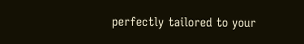perfectly tailored to your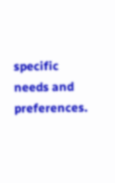specific needs and preferences.